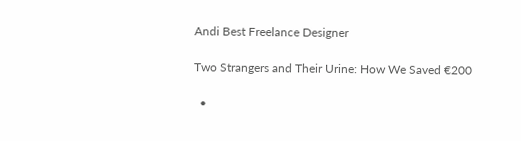Andi Best Freelance Designer

Two Strangers and Their Urine: How We Saved €200

  •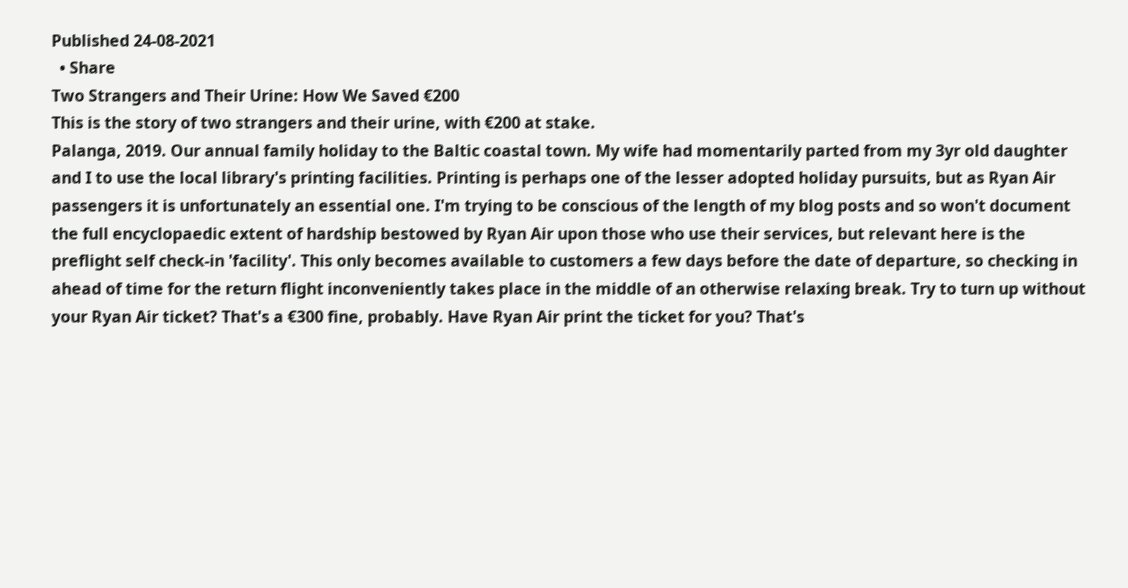Published 24-08-2021
  • Share
Two Strangers and Their Urine: How We Saved €200
This is the story of two strangers and their urine, with €200 at stake.
Palanga, 2019. Our annual family holiday to the Baltic coastal town. My wife had momentarily parted from my 3yr old daughter and I to use the local library's printing facilities. Printing is perhaps one of the lesser adopted holiday pursuits, but as Ryan Air passengers it is unfortunately an essential one. I'm trying to be conscious of the length of my blog posts and so won't document the full encyclopaedic extent of hardship bestowed by Ryan Air upon those who use their services, but relevant here is the preflight self check-in 'facility'. This only becomes available to customers a few days before the date of departure, so checking in ahead of time for the return flight inconveniently takes place in the middle of an otherwise relaxing break. Try to turn up without your Ryan Air ticket? That's a €300 fine, probably. Have Ryan Air print the ticket for you? That's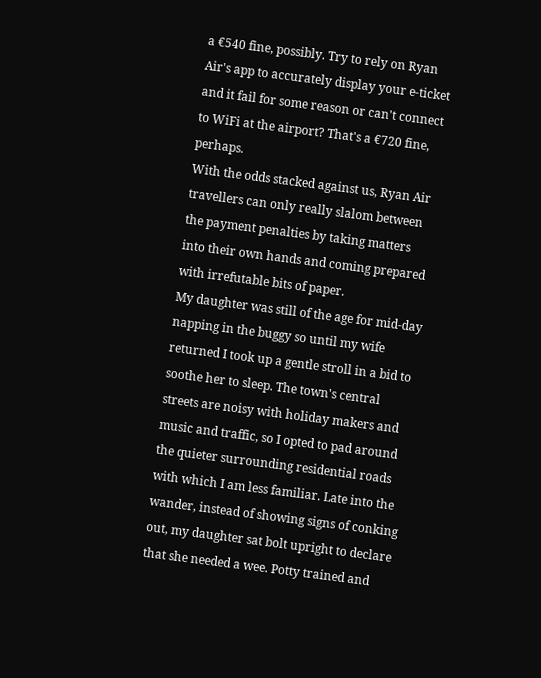a €540 fine, possibly. Try to rely on Ryan Air's app to accurately display your e-ticket and it fail for some reason or can't connect to WiFi at the airport? That's a €720 fine, perhaps.
With the odds stacked against us, Ryan Air travellers can only really slalom between the payment penalties by taking matters into their own hands and coming prepared with irrefutable bits of paper.
My daughter was still of the age for mid-day napping in the buggy so until my wife returned I took up a gentle stroll in a bid to soothe her to sleep. The town's central streets are noisy with holiday makers and music and traffic, so I opted to pad around the quieter surrounding residential roads with which I am less familiar. Late into the wander, instead of showing signs of conking out, my daughter sat bolt upright to declare that she needed a wee. Potty trained and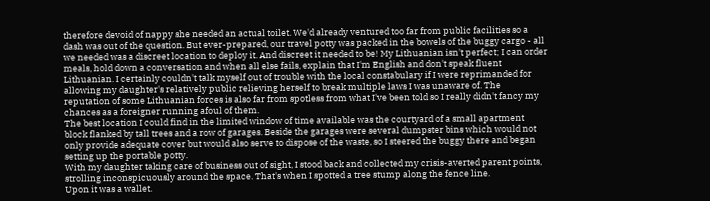therefore devoid of nappy she needed an actual toilet. We'd already ventured too far from public facilities so a dash was out of the question. But ever-prepared, our travel potty was packed in the bowels of the buggy cargo - all we needed was a discreet location to deploy it. And discreet it needed to be! My Lithuanian isn't perfect; I can order meals, hold down a conversation and when all else fails, explain that I'm English and don't speak fluent Lithuanian. I certainly couldn't talk myself out of trouble with the local constabulary if I were reprimanded for allowing my daughter's relatively public relieving herself to break multiple laws I was unaware of. The reputation of some Lithuanian forces is also far from spotless from what I've been told so I really didn't fancy my chances as a foreigner running afoul of them.
The best location I could find in the limited window of time available was the courtyard of a small apartment block flanked by tall trees and a row of garages. Beside the garages were several dumpster bins which would not only provide adequate cover but would also serve to dispose of the waste, so I steered the buggy there and began setting up the portable potty.
With my daughter taking care of business out of sight, I stood back and collected my crisis-averted parent points, strolling inconspicuously around the space. That's when I spotted a tree stump along the fence line.
Upon it was a wallet.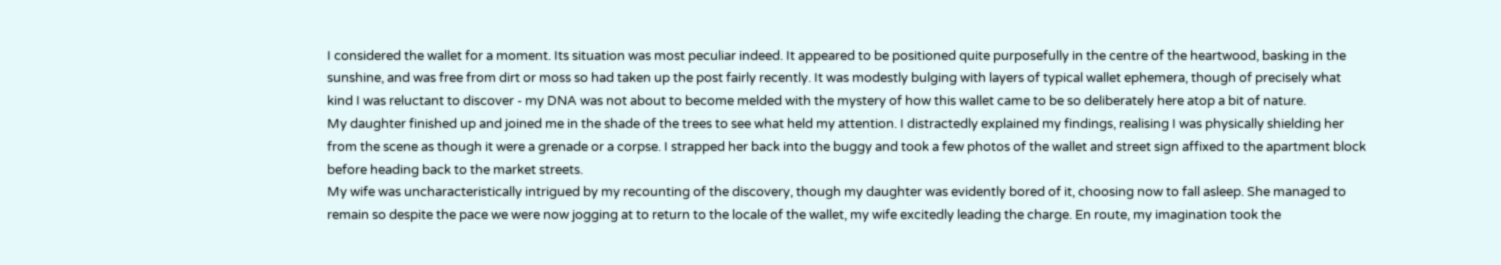I considered the wallet for a moment. Its situation was most peculiar indeed. It appeared to be positioned quite purposefully in the centre of the heartwood, basking in the sunshine, and was free from dirt or moss so had taken up the post fairly recently. It was modestly bulging with layers of typical wallet ephemera, though of precisely what kind I was reluctant to discover - my DNA was not about to become melded with the mystery of how this wallet came to be so deliberately here atop a bit of nature.
My daughter finished up and joined me in the shade of the trees to see what held my attention. I distractedly explained my findings, realising I was physically shielding her from the scene as though it were a grenade or a corpse. I strapped her back into the buggy and took a few photos of the wallet and street sign affixed to the apartment block before heading back to the market streets.
My wife was uncharacteristically intrigued by my recounting of the discovery, though my daughter was evidently bored of it, choosing now to fall asleep. She managed to remain so despite the pace we were now jogging at to return to the locale of the wallet, my wife excitedly leading the charge. En route, my imagination took the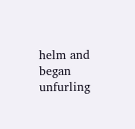helm and began unfurling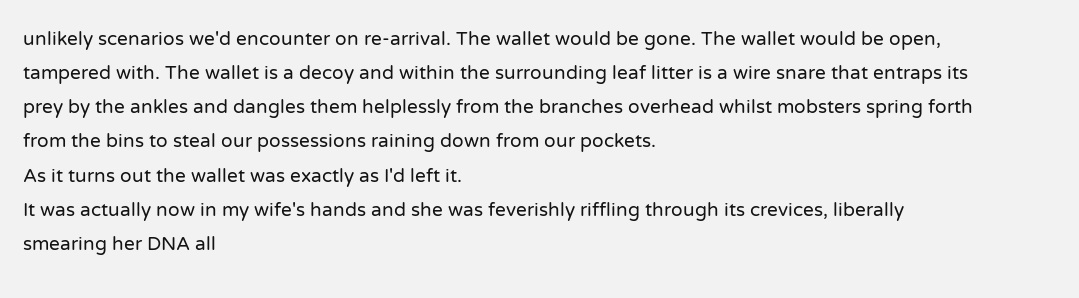unlikely scenarios we'd encounter on re-arrival. The wallet would be gone. The wallet would be open, tampered with. The wallet is a decoy and within the surrounding leaf litter is a wire snare that entraps its prey by the ankles and dangles them helplessly from the branches overhead whilst mobsters spring forth from the bins to steal our possessions raining down from our pockets.
As it turns out the wallet was exactly as I'd left it.
It was actually now in my wife's hands and she was feverishly riffling through its crevices, liberally smearing her DNA all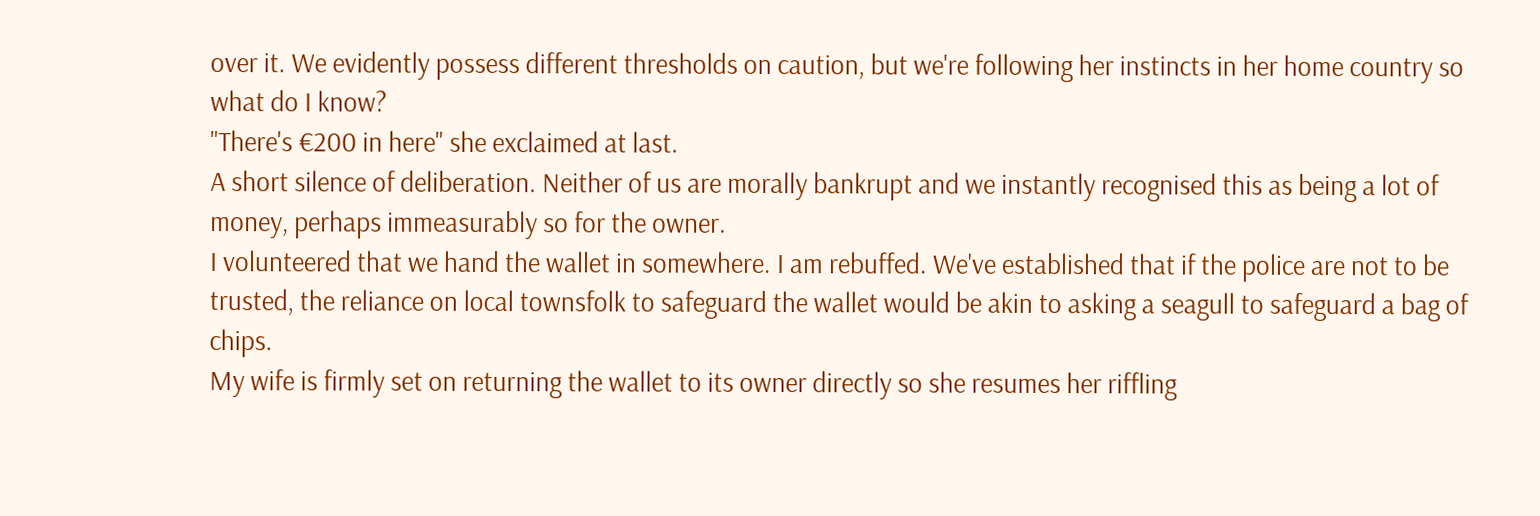over it. We evidently possess different thresholds on caution, but we're following her instincts in her home country so what do I know?
"There's €200 in here" she exclaimed at last.
A short silence of deliberation. Neither of us are morally bankrupt and we instantly recognised this as being a lot of money, perhaps immeasurably so for the owner.
I volunteered that we hand the wallet in somewhere. I am rebuffed. We've established that if the police are not to be trusted, the reliance on local townsfolk to safeguard the wallet would be akin to asking a seagull to safeguard a bag of chips.
My wife is firmly set on returning the wallet to its owner directly so she resumes her riffling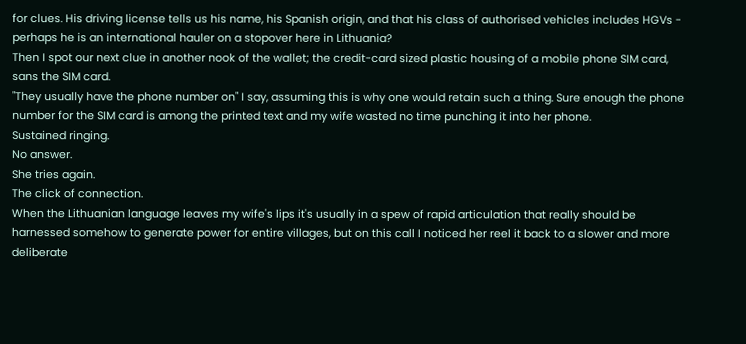for clues. His driving license tells us his name, his Spanish origin, and that his class of authorised vehicles includes HGVs - perhaps he is an international hauler on a stopover here in Lithuania?
Then I spot our next clue in another nook of the wallet; the credit-card sized plastic housing of a mobile phone SIM card, sans the SIM card.
"They usually have the phone number on" I say, assuming this is why one would retain such a thing. Sure enough the phone number for the SIM card is among the printed text and my wife wasted no time punching it into her phone.
Sustained ringing.
No answer.
She tries again.
The click of connection.
When the Lithuanian language leaves my wife's lips it's usually in a spew of rapid articulation that really should be harnessed somehow to generate power for entire villages, but on this call I noticed her reel it back to a slower and more deliberate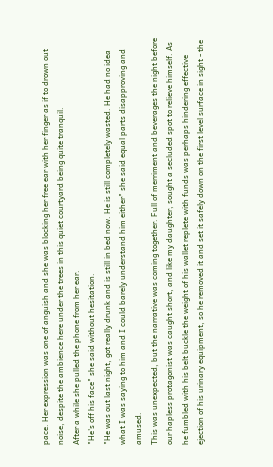pace. Her expression was one of anguish and she was blocking her free ear with her finger as if to drown out noise, despite the ambience here under the trees in this quiet courtyard being quite tranquil.
After a while she pulled the phone from her ear.
"He's off his face" she said without hesitation.
"He was out last night, got really drunk and is still in bed now. He is still completely wasted. He had no idea what I was saying to him and I could barely understand him either" she said equal parts disapproving and amused.
This was unexpected, but the narrative was coming together. Full of merriment and beverages the night before our hapless protagonist was caught short, and like my daughter, sought a secluded spot to relieve himself. As he fumbled with his belt buckle the weight of his wallet replete with funds was perhaps hindering effective ejection of his urinary equipment, so he removed it and set it safely down on the first level surface in sight - the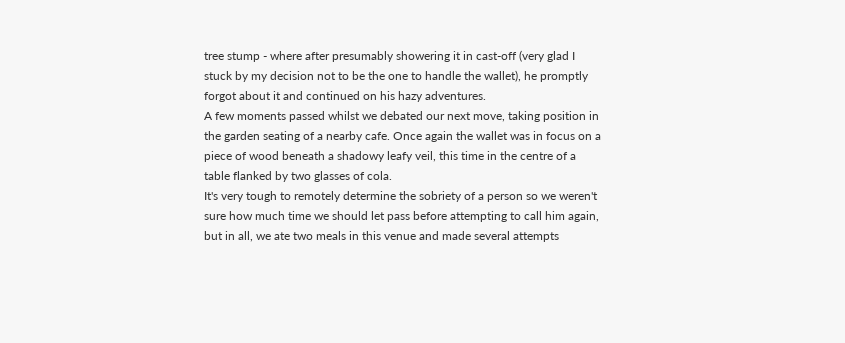tree stump - where after presumably showering it in cast-off (very glad I stuck by my decision not to be the one to handle the wallet), he promptly forgot about it and continued on his hazy adventures.
A few moments passed whilst we debated our next move, taking position in the garden seating of a nearby cafe. Once again the wallet was in focus on a piece of wood beneath a shadowy leafy veil, this time in the centre of a table flanked by two glasses of cola.
It's very tough to remotely determine the sobriety of a person so we weren't sure how much time we should let pass before attempting to call him again, but in all, we ate two meals in this venue and made several attempts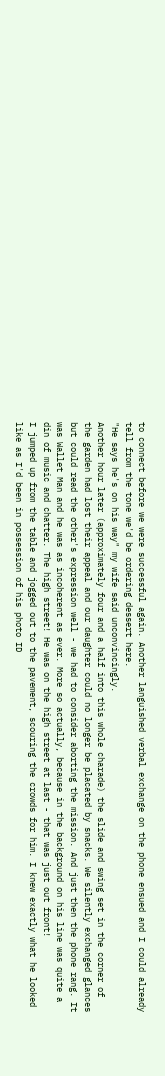to connect before we were successful again. Another languished verbal exchange on the phone ensued and I could already tell from the tone we'd be ordering dessert here.
"He says he's on his way" my wife said unconvincingly.
Another hour later (approximately four and a half into this whole charade) the slide and swing set in the corner of the garden had lost their appeal and our daughter could no longer be placated by snacks. We silently exchanged glances but could read the other's expression well - we had to consider aborting the mission. And just then the phone rang. It was Wallet Man and he was as incoherent as ever. More so actually, because in the background on his line was quite a din of music and chatter. The high street! He was on the high street at last - that was just out front!
I jumped up from the table and jogged out to the pavement, scouring the crowds for him. I knew exactly what he looked like as I'd been in possession of his photo ID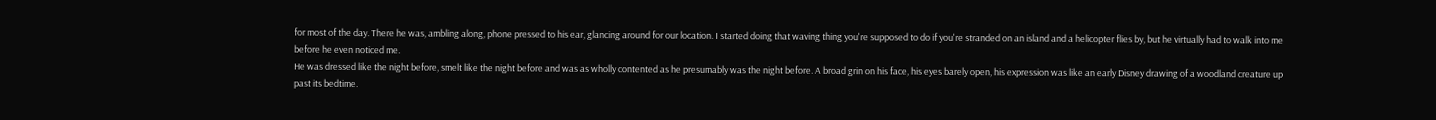for most of the day. There he was, ambling along, phone pressed to his ear, glancing around for our location. I started doing that waving thing you're supposed to do if you're stranded on an island and a helicopter flies by, but he virtually had to walk into me before he even noticed me.
He was dressed like the night before, smelt like the night before and was as wholly contented as he presumably was the night before. A broad grin on his face, his eyes barely open, his expression was like an early Disney drawing of a woodland creature up past its bedtime.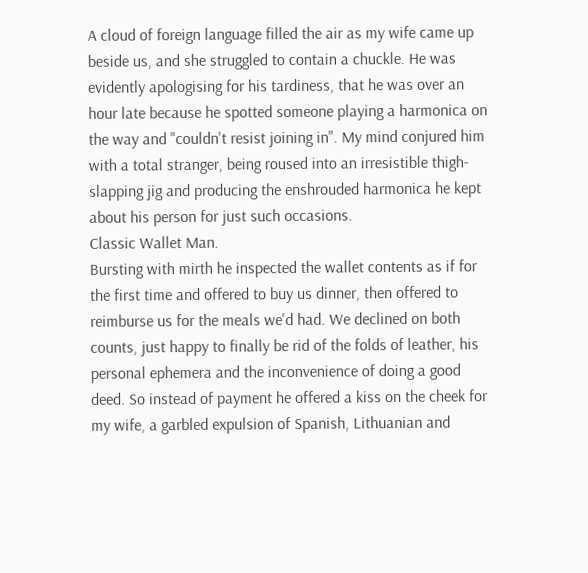A cloud of foreign language filled the air as my wife came up beside us, and she struggled to contain a chuckle. He was evidently apologising for his tardiness, that he was over an hour late because he spotted someone playing a harmonica on the way and "couldn't resist joining in". My mind conjured him with a total stranger, being roused into an irresistible thigh-slapping jig and producing the enshrouded harmonica he kept about his person for just such occasions.
Classic Wallet Man.
Bursting with mirth he inspected the wallet contents as if for the first time and offered to buy us dinner, then offered to reimburse us for the meals we'd had. We declined on both counts, just happy to finally be rid of the folds of leather, his personal ephemera and the inconvenience of doing a good deed. So instead of payment he offered a kiss on the cheek for my wife, a garbled expulsion of Spanish, Lithuanian and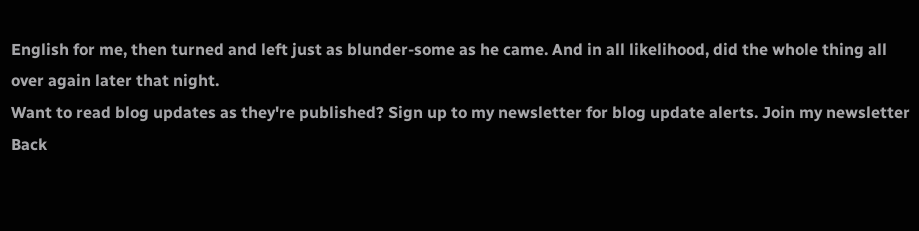English for me, then turned and left just as blunder-some as he came. And in all likelihood, did the whole thing all over again later that night.
Want to read blog updates as they're published? Sign up to my newsletter for blog update alerts. Join my newsletter
Back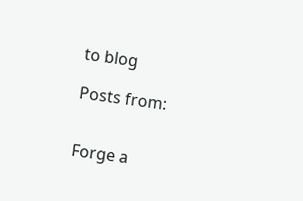to blog

Posts from:


Forge a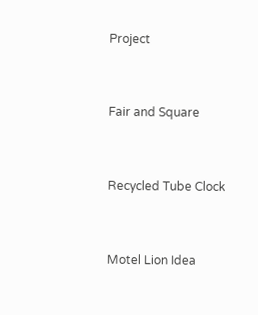Project


Fair and Square


Recycled Tube Clock


Motel Lion Idea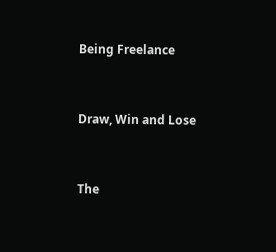Being Freelance


Draw, Win and Lose


The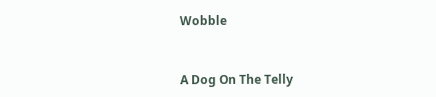Wobble


A Dog On The Telly